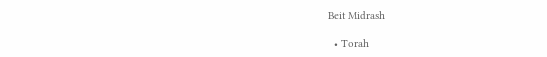Beit Midrash

  • Torah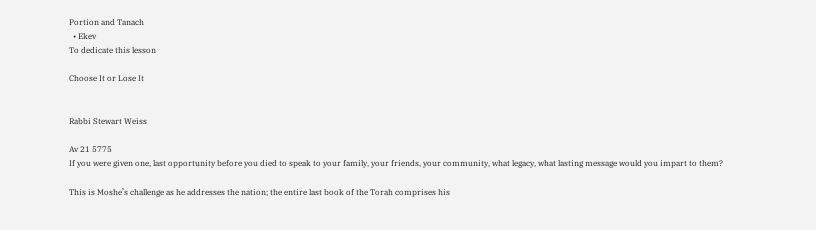Portion and Tanach
  • Ekev
To dedicate this lesson

Choose It or Lose It


Rabbi Stewart Weiss

Av 21 5775
If you were given one, last opportunity before you died to speak to your family, your friends, your community, what legacy, what lasting message would you impart to them?

This is Moshe’s challenge as he addresses the nation; the entire last book of the Torah comprises his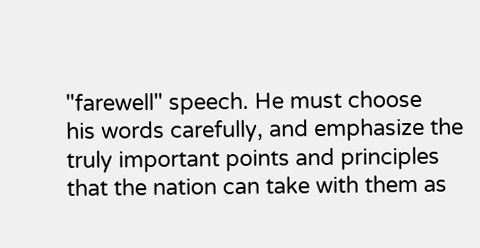"farewell" speech. He must choose
his words carefully, and emphasize the truly important points and principles that the nation can take with them as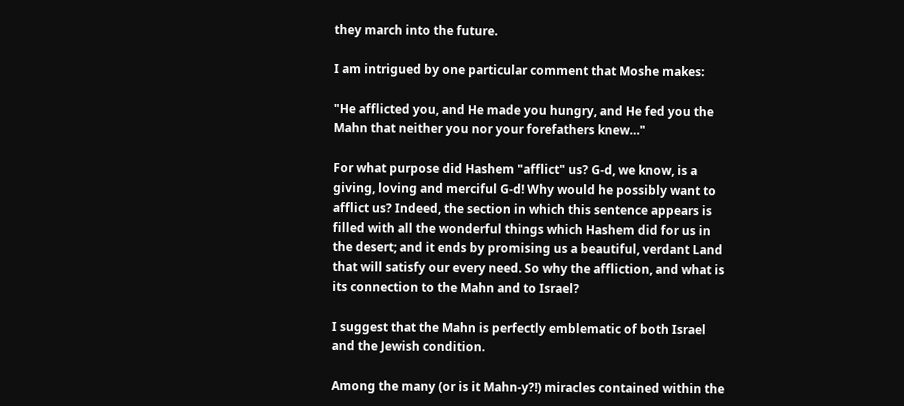they march into the future.

I am intrigued by one particular comment that Moshe makes:

"He afflicted you, and He made you hungry, and He fed you the Mahn that neither you nor your forefathers knew…"

For what purpose did Hashem "afflict" us? G-d, we know, is a giving, loving and merciful G-d! Why would he possibly want to afflict us? Indeed, the section in which this sentence appears is filled with all the wonderful things which Hashem did for us in the desert; and it ends by promising us a beautiful, verdant Land that will satisfy our every need. So why the affliction, and what is its connection to the Mahn and to Israel?

I suggest that the Mahn is perfectly emblematic of both Israel and the Jewish condition.

Among the many (or is it Mahn-y?!) miracles contained within the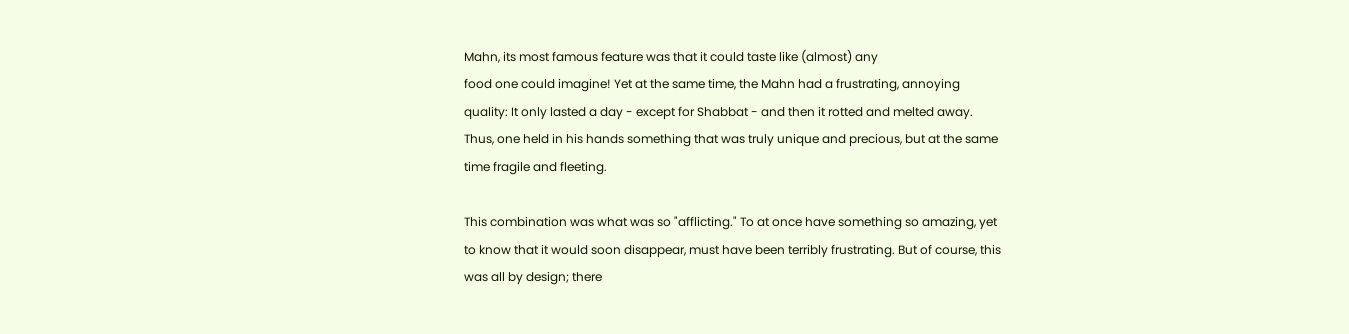Mahn, its most famous feature was that it could taste like (almost) any
food one could imagine! Yet at the same time, the Mahn had a frustrating, annoying quality: It only lasted a day - except for Shabbat - and then it rotted and melted away. Thus, one held in his hands something that was truly unique and precious, but at the same time fragile and fleeting.

This combination was what was so "afflicting." To at once have something so amazing, yet to know that it would soon disappear, must have been terribly frustrating. But of course, this was all by design; there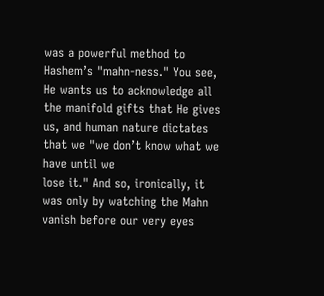was a powerful method to Hashem’s "mahn-ness." You see, He wants us to acknowledge all the manifold gifts that He gives us, and human nature dictates that we "we don’t know what we have until we
lose it." And so, ironically, it was only by watching the Mahn vanish before our very eyes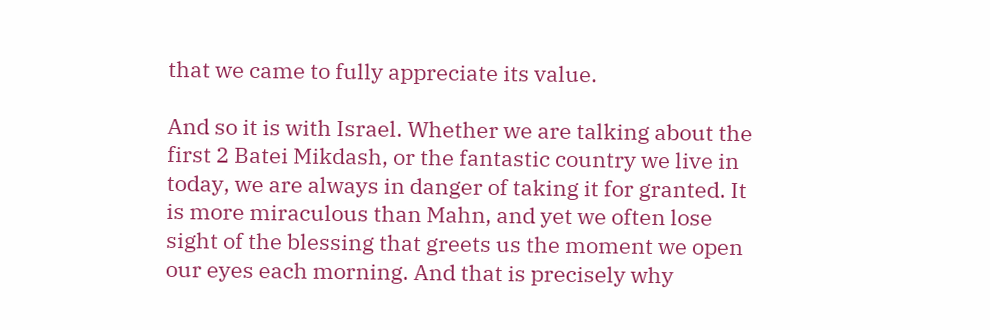that we came to fully appreciate its value.

And so it is with Israel. Whether we are talking about the first 2 Batei Mikdash, or the fantastic country we live in today, we are always in danger of taking it for granted. It is more miraculous than Mahn, and yet we often lose sight of the blessing that greets us the moment we open our eyes each morning. And that is precisely why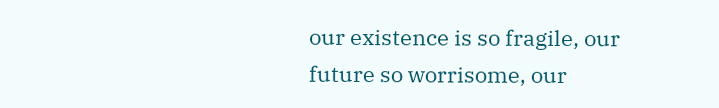our existence is so fragile, our future so worrisome, our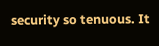security so tenuous. It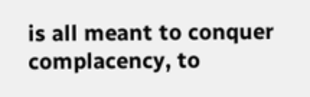is all meant to conquer complacency, to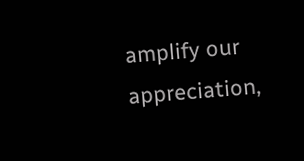amplify our appreciation,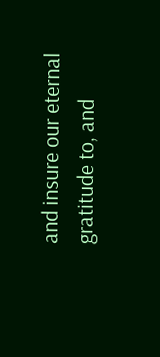and insure our eternal gratitude to, and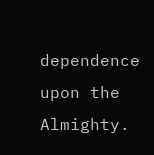dependence upon the Almighty.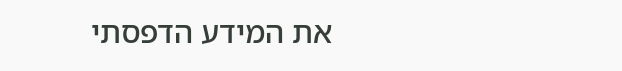את המידע הדפסתי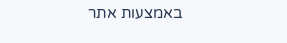באמצעות אתר